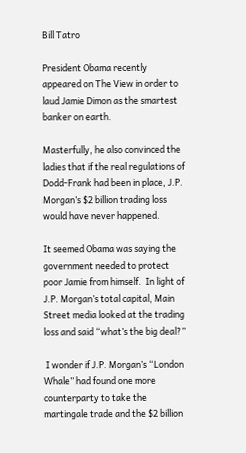Bill Tatro

President Obama recently appeared on The View in order to laud Jamie Dimon as the smartest banker on earth.

Masterfully, he also convinced the ladies that if the real regulations of Dodd-Frank had been in place, J.P. Morgan’s $2 billion trading loss would have never happened.

It seemed Obama was saying the government needed to protect poor Jamie from himself.  In light of J.P. Morgan’s total capital, Main Street media looked at the trading loss and said “what’s the big deal?”

 I wonder if J.P. Morgan’s “London Whale” had found one more counterparty to take the martingale trade and the $2 billion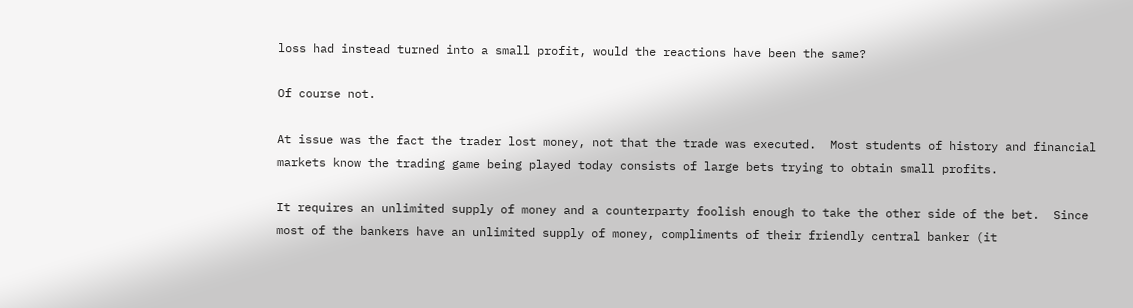loss had instead turned into a small profit, would the reactions have been the same?

Of course not.

At issue was the fact the trader lost money, not that the trade was executed.  Most students of history and financial markets know the trading game being played today consists of large bets trying to obtain small profits.

It requires an unlimited supply of money and a counterparty foolish enough to take the other side of the bet.  Since most of the bankers have an unlimited supply of money, compliments of their friendly central banker (it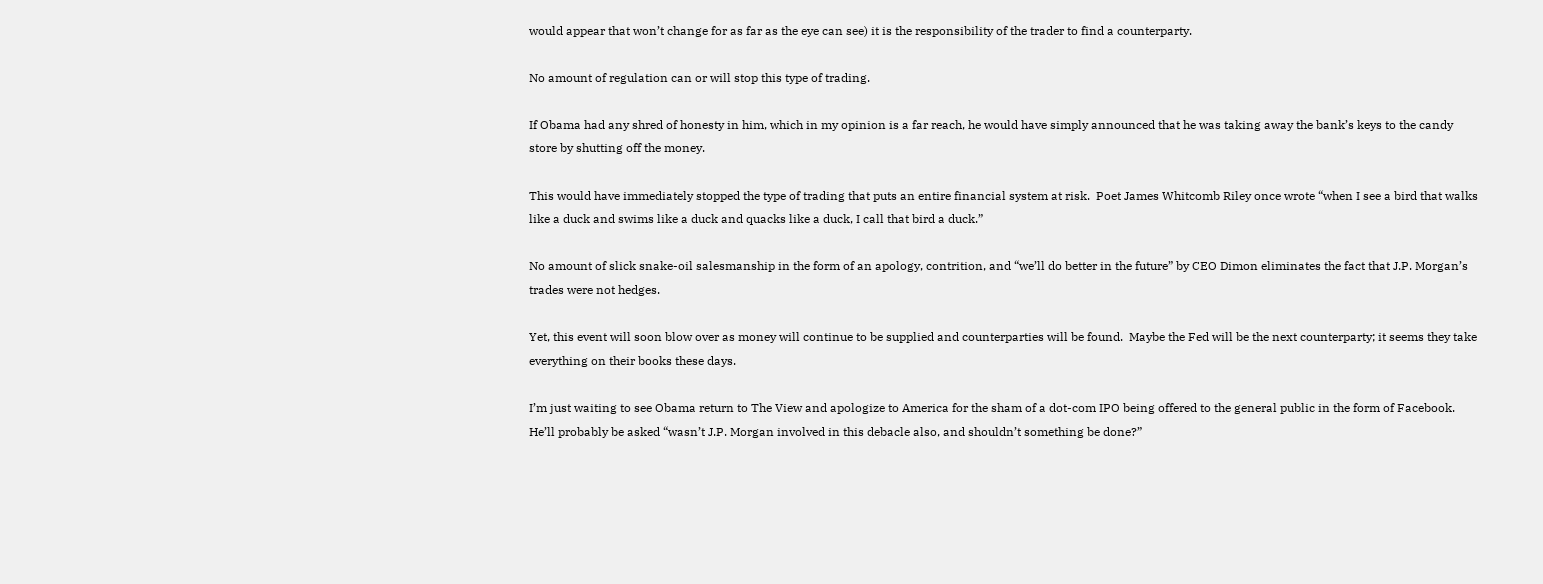would appear that won’t change for as far as the eye can see) it is the responsibility of the trader to find a counterparty.

No amount of regulation can or will stop this type of trading.

If Obama had any shred of honesty in him, which in my opinion is a far reach, he would have simply announced that he was taking away the bank’s keys to the candy store by shutting off the money.

This would have immediately stopped the type of trading that puts an entire financial system at risk.  Poet James Whitcomb Riley once wrote “when I see a bird that walks like a duck and swims like a duck and quacks like a duck, I call that bird a duck.”

No amount of slick snake-oil salesmanship in the form of an apology, contrition, and “we’ll do better in the future” by CEO Dimon eliminates the fact that J.P. Morgan’s trades were not hedges.

Yet, this event will soon blow over as money will continue to be supplied and counterparties will be found.  Maybe the Fed will be the next counterparty; it seems they take everything on their books these days.

I’m just waiting to see Obama return to The View and apologize to America for the sham of a dot-com IPO being offered to the general public in the form of Facebook.  He’ll probably be asked “wasn’t J.P. Morgan involved in this debacle also, and shouldn’t something be done?”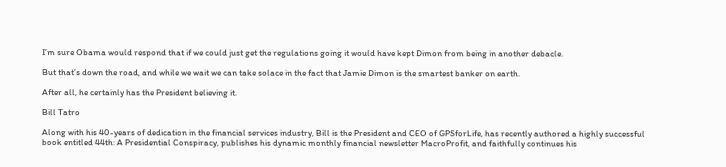I’m sure Obama would respond that if we could just get the regulations going it would have kept Dimon from being in another debacle.

But that’s down the road, and while we wait we can take solace in the fact that Jamie Dimon is the smartest banker on earth.

After all, he certainly has the President believing it.

Bill Tatro

Along with his 40-years of dedication in the financial services industry, Bill is the President and CEO of GPSforLife, has recently authored a highly successful book entitled 44th: A Presidential Conspiracy, publishes his dynamic monthly financial newsletter MacroProfit, and faithfully continues his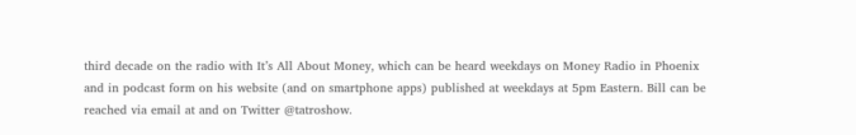third decade on the radio with It’s All About Money, which can be heard weekdays on Money Radio in Phoenix and in podcast form on his website (and on smartphone apps) published at weekdays at 5pm Eastern. Bill can be reached via email at and on Twitter @tatroshow.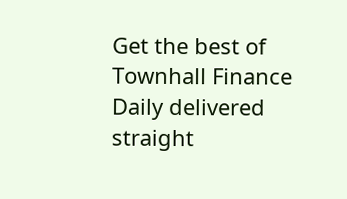Get the best of Townhall Finance Daily delivered straight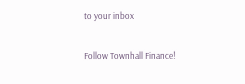to your inbox

Follow Townhall Finance!